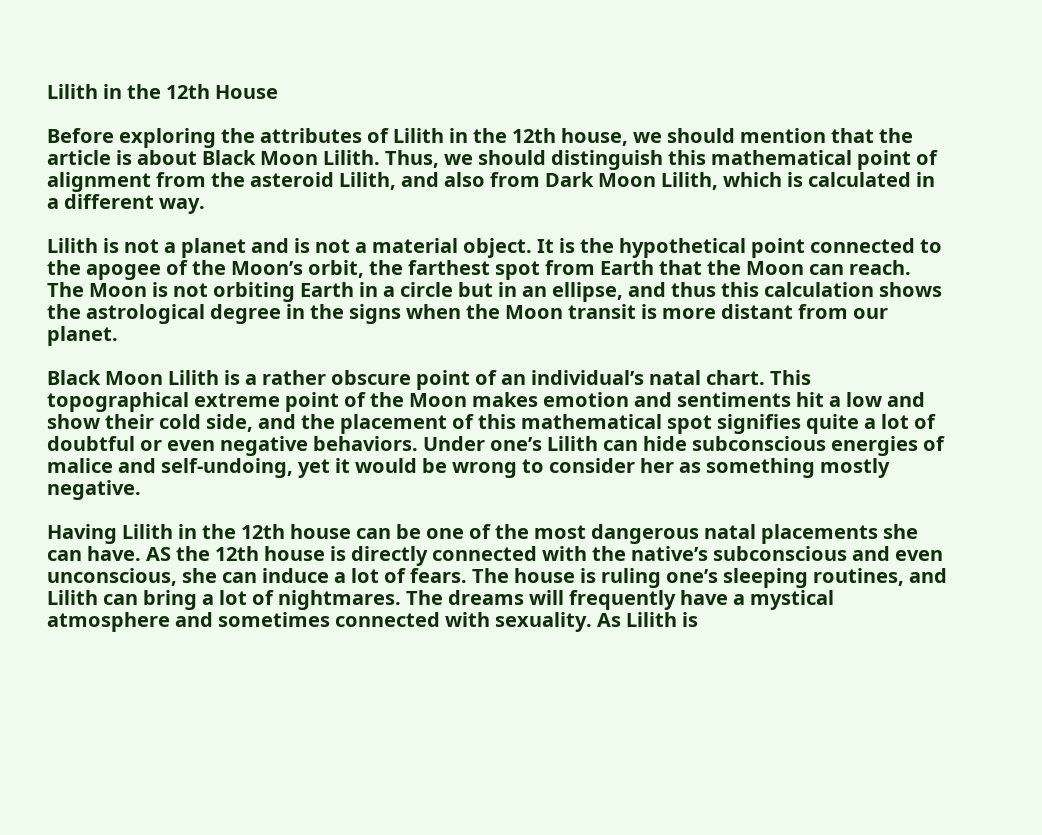Lilith in the 12th House

Before exploring the attributes of Lilith in the 12th house, we should mention that the article is about Black Moon Lilith. Thus, we should distinguish this mathematical point of alignment from the asteroid Lilith, and also from Dark Moon Lilith, which is calculated in a different way.

Lilith is not a planet and is not a material object. It is the hypothetical point connected to the apogee of the Moon’s orbit, the farthest spot from Earth that the Moon can reach. The Moon is not orbiting Earth in a circle but in an ellipse, and thus this calculation shows the astrological degree in the signs when the Moon transit is more distant from our planet.

Black Moon Lilith is a rather obscure point of an individual’s natal chart. This topographical extreme point of the Moon makes emotion and sentiments hit a low and show their cold side, and the placement of this mathematical spot signifies quite a lot of doubtful or even negative behaviors. Under one’s Lilith can hide subconscious energies of malice and self-undoing, yet it would be wrong to consider her as something mostly negative.

Having Lilith in the 12th house can be one of the most dangerous natal placements she can have. AS the 12th house is directly connected with the native’s subconscious and even unconscious, she can induce a lot of fears. The house is ruling one’s sleeping routines, and Lilith can bring a lot of nightmares. The dreams will frequently have a mystical atmosphere and sometimes connected with sexuality. As Lilith is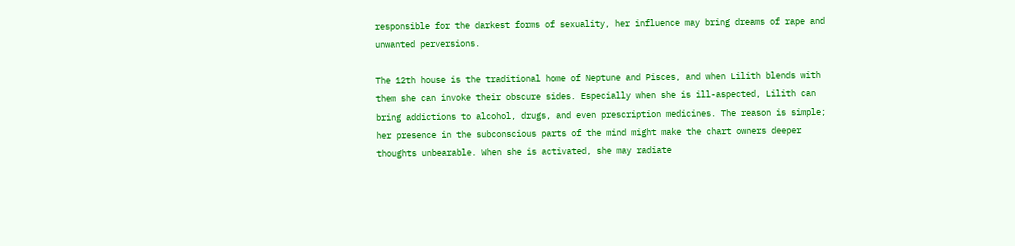responsible for the darkest forms of sexuality, her influence may bring dreams of rape and unwanted perversions.

The 12th house is the traditional home of Neptune and Pisces, and when Lilith blends with them she can invoke their obscure sides. Especially when she is ill-aspected, Lilith can bring addictions to alcohol, drugs, and even prescription medicines. The reason is simple; her presence in the subconscious parts of the mind might make the chart owners deeper thoughts unbearable. When she is activated, she may radiate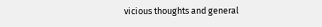vicious thoughts and general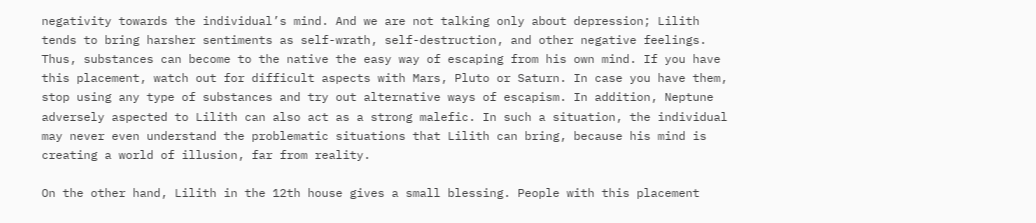negativity towards the individual’s mind. And we are not talking only about depression; Lilith tends to bring harsher sentiments as self-wrath, self-destruction, and other negative feelings. Thus, substances can become to the native the easy way of escaping from his own mind. If you have this placement, watch out for difficult aspects with Mars, Pluto or Saturn. In case you have them, stop using any type of substances and try out alternative ways of escapism. In addition, Neptune adversely aspected to Lilith can also act as a strong malefic. In such a situation, the individual may never even understand the problematic situations that Lilith can bring, because his mind is creating a world of illusion, far from reality.

On the other hand, Lilith in the 12th house gives a small blessing. People with this placement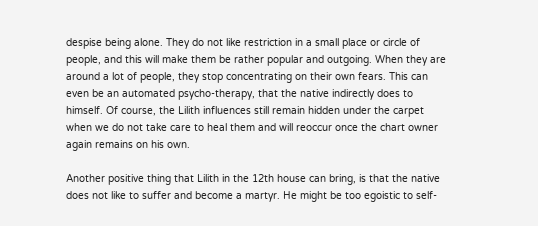despise being alone. They do not like restriction in a small place or circle of people, and this will make them be rather popular and outgoing. When they are around a lot of people, they stop concentrating on their own fears. This can even be an automated psycho-therapy, that the native indirectly does to himself. Of course, the Lilith influences still remain hidden under the carpet when we do not take care to heal them and will reoccur once the chart owner again remains on his own.

Another positive thing that Lilith in the 12th house can bring, is that the native does not like to suffer and become a martyr. He might be too egoistic to self-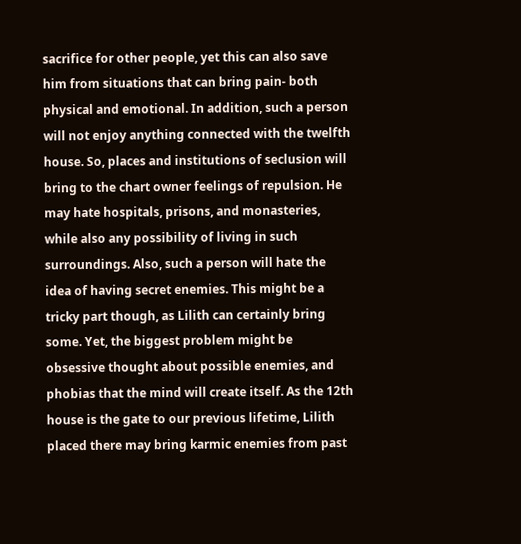sacrifice for other people, yet this can also save him from situations that can bring pain- both physical and emotional. In addition, such a person will not enjoy anything connected with the twelfth house. So, places and institutions of seclusion will bring to the chart owner feelings of repulsion. He may hate hospitals, prisons, and monasteries, while also any possibility of living in such surroundings. Also, such a person will hate the idea of having secret enemies. This might be a tricky part though, as Lilith can certainly bring some. Yet, the biggest problem might be obsessive thought about possible enemies, and phobias that the mind will create itself. As the 12th house is the gate to our previous lifetime, Lilith placed there may bring karmic enemies from past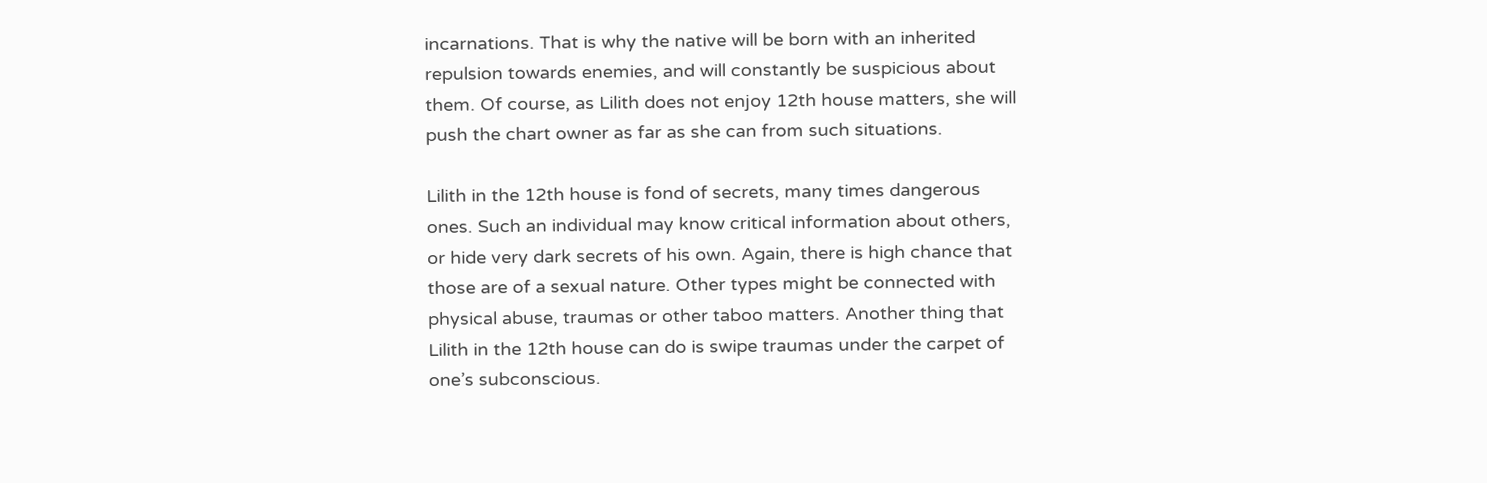incarnations. That is why the native will be born with an inherited repulsion towards enemies, and will constantly be suspicious about them. Of course, as Lilith does not enjoy 12th house matters, she will push the chart owner as far as she can from such situations.

Lilith in the 12th house is fond of secrets, many times dangerous ones. Such an individual may know critical information about others, or hide very dark secrets of his own. Again, there is high chance that those are of a sexual nature. Other types might be connected with physical abuse, traumas or other taboo matters. Another thing that Lilith in the 12th house can do is swipe traumas under the carpet of one’s subconscious.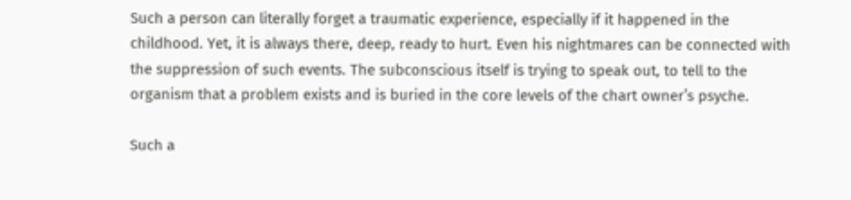Such a person can literally forget a traumatic experience, especially if it happened in the childhood. Yet, it is always there, deep, ready to hurt. Even his nightmares can be connected with the suppression of such events. The subconscious itself is trying to speak out, to tell to the organism that a problem exists and is buried in the core levels of the chart owner’s psyche.

Such a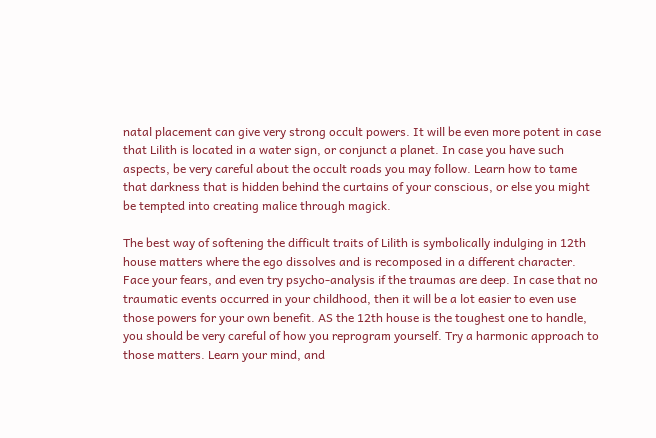natal placement can give very strong occult powers. It will be even more potent in case that Lilith is located in a water sign, or conjunct a planet. In case you have such aspects, be very careful about the occult roads you may follow. Learn how to tame that darkness that is hidden behind the curtains of your conscious, or else you might be tempted into creating malice through magick.

The best way of softening the difficult traits of Lilith is symbolically indulging in 12th house matters where the ego dissolves and is recomposed in a different character. Face your fears, and even try psycho-analysis if the traumas are deep. In case that no traumatic events occurred in your childhood, then it will be a lot easier to even use those powers for your own benefit. AS the 12th house is the toughest one to handle, you should be very careful of how you reprogram yourself. Try a harmonic approach to those matters. Learn your mind, and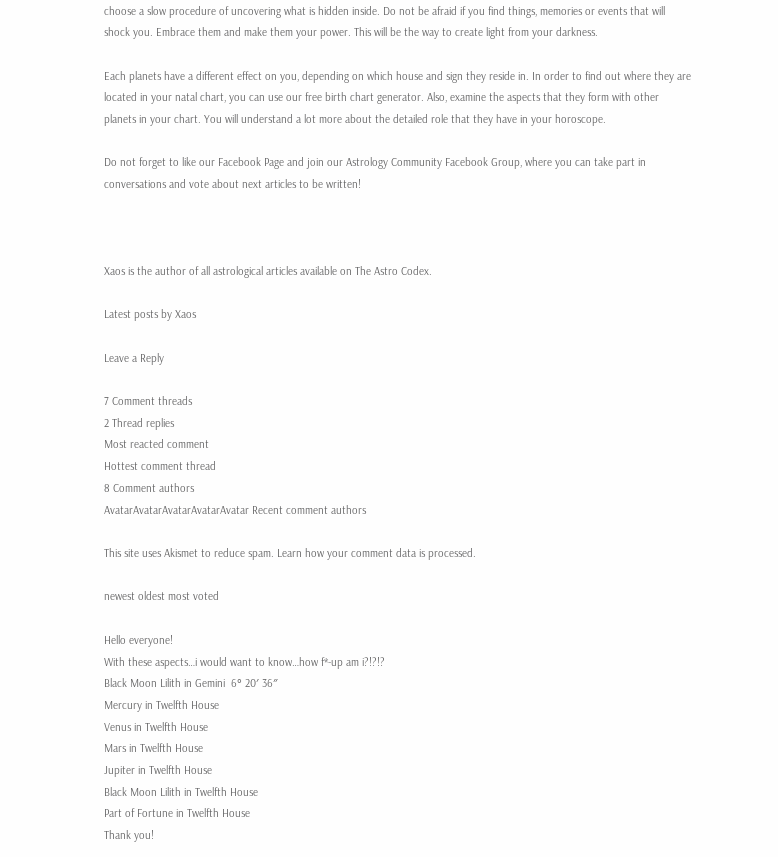choose a slow procedure of uncovering what is hidden inside. Do not be afraid if you find things, memories or events that will shock you. Embrace them and make them your power. This will be the way to create light from your darkness.

Each planets have a different effect on you, depending on which house and sign they reside in. In order to find out where they are located in your natal chart, you can use our free birth chart generator. Also, examine the aspects that they form with other planets in your chart. You will understand a lot more about the detailed role that they have in your horoscope.

Do not forget to like our Facebook Page and join our Astrology Community Facebook Group, where you can take part in conversations and vote about next articles to be written!



Xaos is the author of all astrological articles available on The Astro Codex.

Latest posts by Xaos

Leave a Reply

7 Comment threads
2 Thread replies
Most reacted comment
Hottest comment thread
8 Comment authors
AvatarAvatarAvatarAvatarAvatar Recent comment authors

This site uses Akismet to reduce spam. Learn how your comment data is processed.

newest oldest most voted

Hello everyone!
With these aspects…i would want to know…how f*-up am i?!?!?
Black Moon Lilith in Gemini  6° 20′ 36″
Mercury in Twelfth House
Venus in Twelfth House
Mars in Twelfth House
Jupiter in Twelfth House
Black Moon Lilith in Twelfth House
Part of Fortune in Twelfth House
Thank you!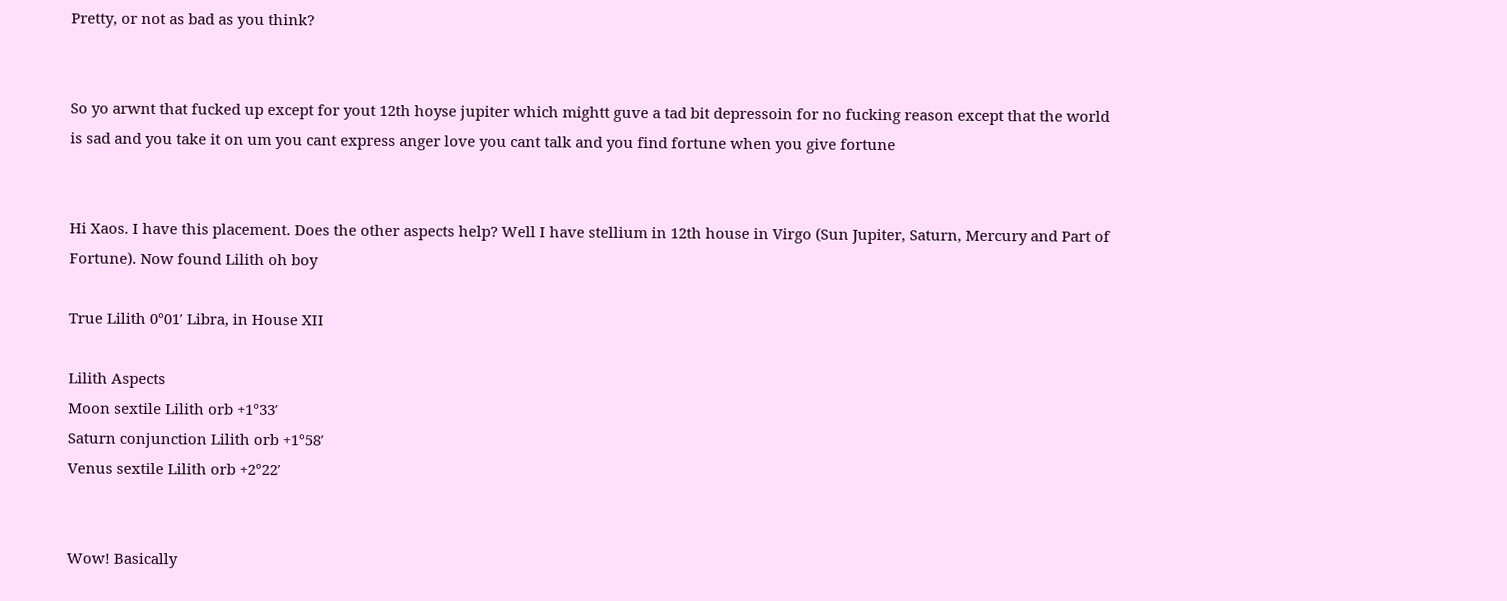Pretty, or not as bad as you think?


So yo arwnt that fucked up except for yout 12th hoyse jupiter which mightt guve a tad bit depressoin for no fucking reason except that the world is sad and you take it on um you cant express anger love you cant talk and you find fortune when you give fortune


Hi Xaos. I have this placement. Does the other aspects help? Well I have stellium in 12th house in Virgo (Sun Jupiter, Saturn, Mercury and Part of Fortune). Now found Lilith oh boy

True Lilith 0°01′ Libra, in House XII

Lilith Aspects
Moon sextile Lilith orb +1°33′
Saturn conjunction Lilith orb +1°58′
Venus sextile Lilith orb +2°22′


Wow! Basically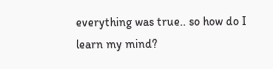everything was true.. so how do I learn my mind?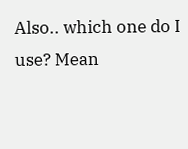Also.. which one do I use? Mean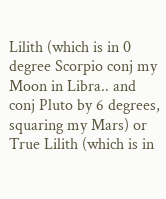Lilith (which is in 0 degree Scorpio conj my Moon in Libra.. and conj Pluto by 6 degrees, squaring my Mars) or True Lilith (which is in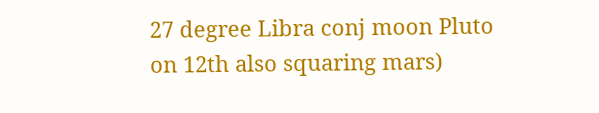27 degree Libra conj moon Pluto on 12th also squaring mars)